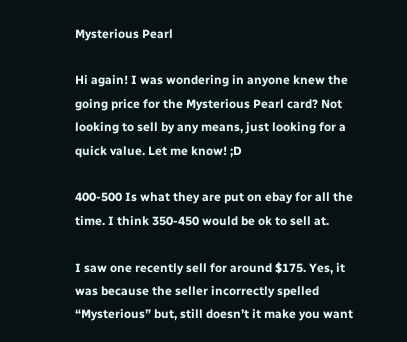Mysterious Pearl

Hi again! I was wondering in anyone knew the going price for the Mysterious Pearl card? Not looking to sell by any means, just looking for a quick value. Let me know! ;D

400-500 Is what they are put on ebay for all the time. I think 350-450 would be ok to sell at.

I saw one recently sell for around $175. Yes, it was because the seller incorrectly spelled “Mysterious” but, still doesn’t it make you want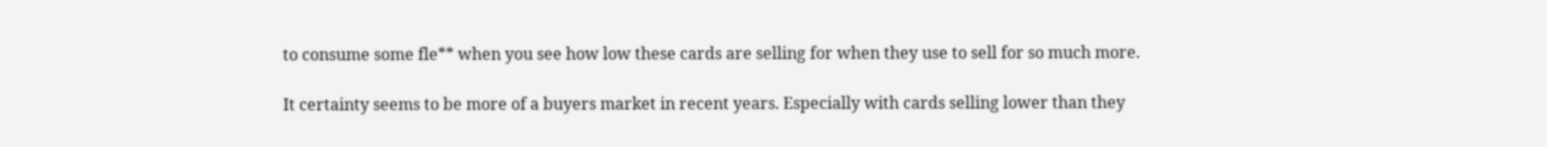to consume some fle** when you see how low these cards are selling for when they use to sell for so much more.

It certainty seems to be more of a buyers market in recent years. Especially with cards selling lower than they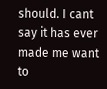should. I cant say it has ever made me want to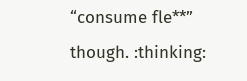“consume fle**” though. :thinking: